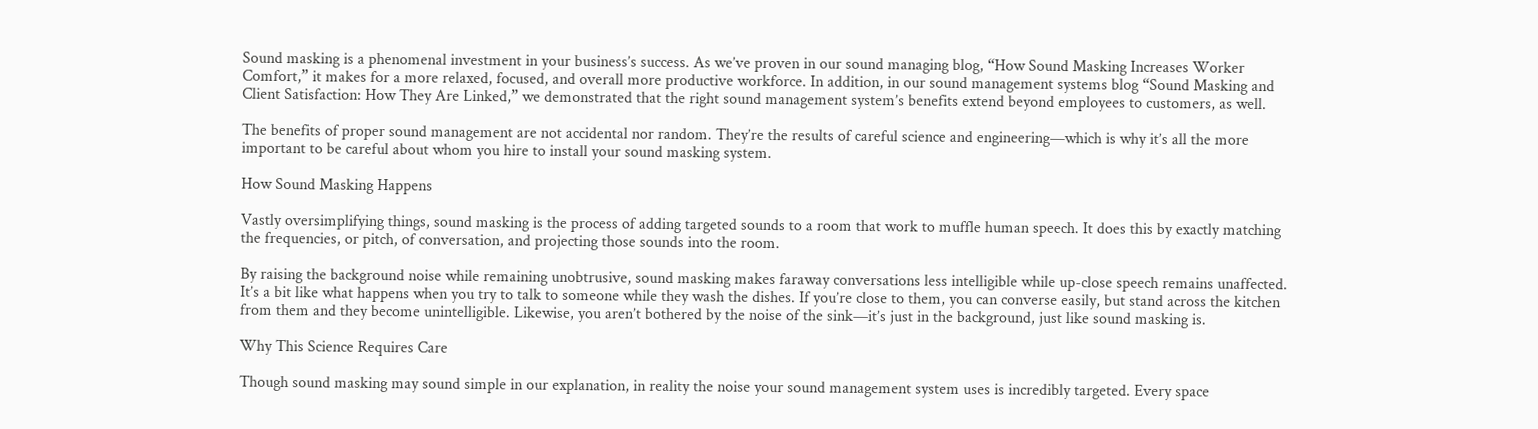Sound masking is a phenomenal investment in your business’s success. As we’ve proven in our sound managing blog, “How Sound Masking Increases Worker Comfort,” it makes for a more relaxed, focused, and overall more productive workforce. In addition, in our sound management systems blog “Sound Masking and Client Satisfaction: How They Are Linked,” we demonstrated that the right sound management system’s benefits extend beyond employees to customers, as well.

The benefits of proper sound management are not accidental nor random. They’re the results of careful science and engineering—which is why it’s all the more important to be careful about whom you hire to install your sound masking system.

How Sound Masking Happens

Vastly oversimplifying things, sound masking is the process of adding targeted sounds to a room that work to muffle human speech. It does this by exactly matching the frequencies, or pitch, of conversation, and projecting those sounds into the room.

By raising the background noise while remaining unobtrusive, sound masking makes faraway conversations less intelligible while up-close speech remains unaffected. It’s a bit like what happens when you try to talk to someone while they wash the dishes. If you’re close to them, you can converse easily, but stand across the kitchen from them and they become unintelligible. Likewise, you aren’t bothered by the noise of the sink—it’s just in the background, just like sound masking is.

Why This Science Requires Care

Though sound masking may sound simple in our explanation, in reality the noise your sound management system uses is incredibly targeted. Every space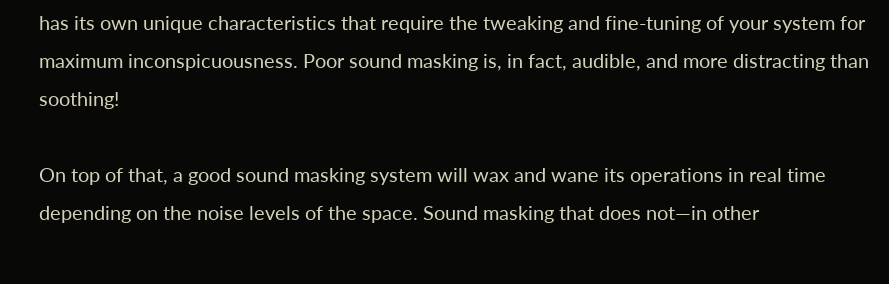has its own unique characteristics that require the tweaking and fine-tuning of your system for maximum inconspicuousness. Poor sound masking is, in fact, audible, and more distracting than soothing!

On top of that, a good sound masking system will wax and wane its operations in real time depending on the noise levels of the space. Sound masking that does not—in other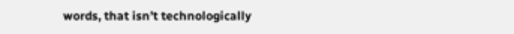words, that isn’t technologically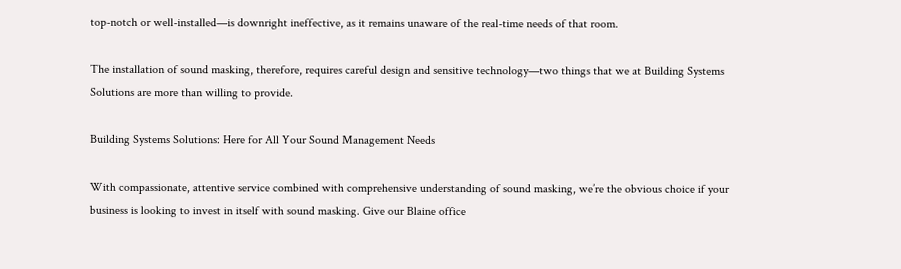top-notch or well-installed—is downright ineffective, as it remains unaware of the real-time needs of that room.

The installation of sound masking, therefore, requires careful design and sensitive technology—two things that we at Building Systems Solutions are more than willing to provide.

Building Systems Solutions: Here for All Your Sound Management Needs

With compassionate, attentive service combined with comprehensive understanding of sound masking, we’re the obvious choice if your business is looking to invest in itself with sound masking. Give our Blaine office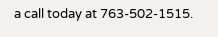a call today at 763-502-1515.